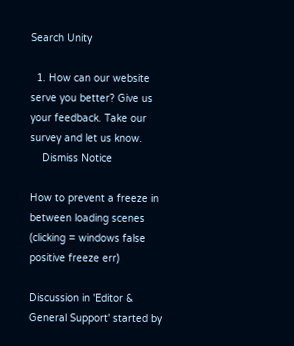Search Unity

  1. How can our website serve you better? Give us your feedback. Take our survey and let us know.
    Dismiss Notice

How to prevent a freeze in between loading scenes (clicking = windows false positive freeze err)

Discussion in 'Editor & General Support' started by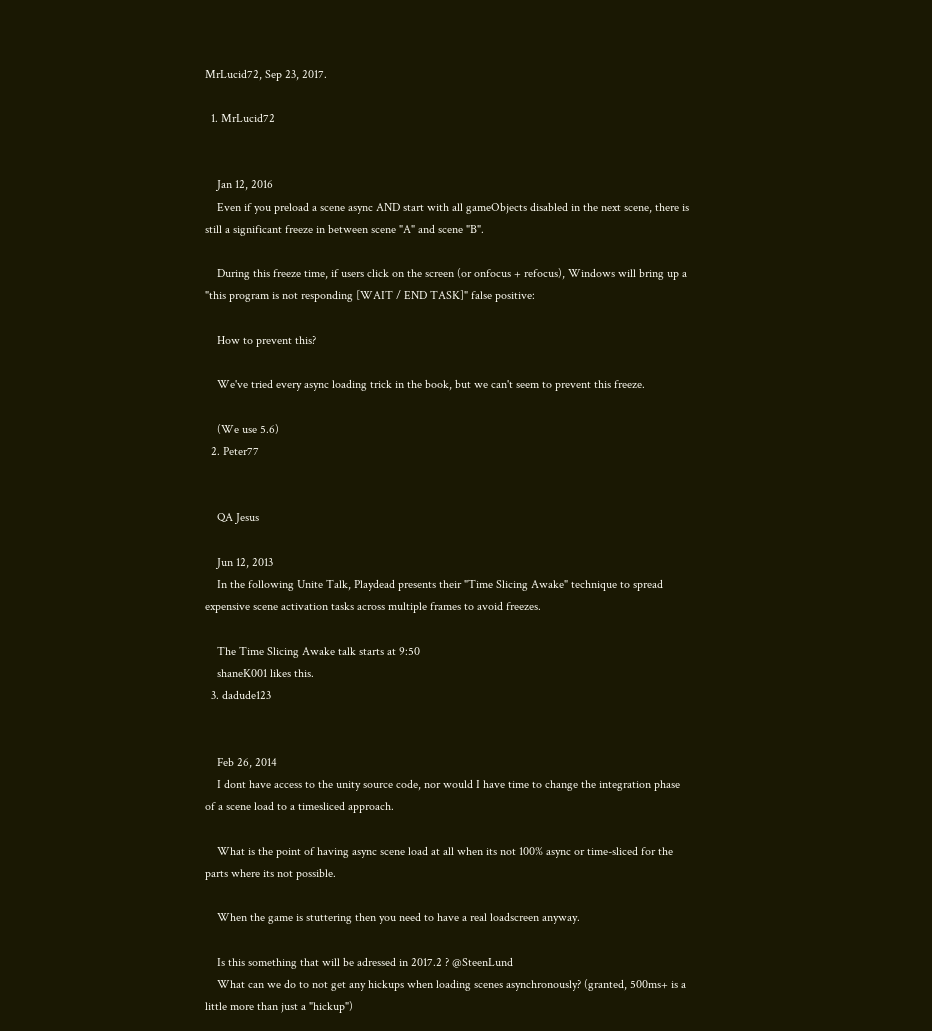MrLucid72, Sep 23, 2017.

  1. MrLucid72


    Jan 12, 2016
    Even if you preload a scene async AND start with all gameObjects disabled in the next scene, there is still a significant freeze in between scene "A" and scene "B".

    During this freeze time, if users click on the screen (or onfocus + refocus), Windows will bring up a "this program is not responding [WAIT / END TASK]" false positive:

    How to prevent this?

    We've tried every async loading trick in the book, but we can't seem to prevent this freeze.

    (We use 5.6)
  2. Peter77


    QA Jesus

    Jun 12, 2013
    In the following Unite Talk, Playdead presents their "Time Slicing Awake" technique to spread expensive scene activation tasks across multiple frames to avoid freezes.

    The Time Slicing Awake talk starts at 9:50
    shaneK001 likes this.
  3. dadude123


    Feb 26, 2014
    I dont have access to the unity source code, nor would I have time to change the integration phase of a scene load to a timesliced approach.

    What is the point of having async scene load at all when its not 100% async or time-sliced for the parts where its not possible.

    When the game is stuttering then you need to have a real loadscreen anyway.

    Is this something that will be adressed in 2017.2 ? @SteenLund
    What can we do to not get any hickups when loading scenes asynchronously? (granted, 500ms+ is a little more than just a "hickup")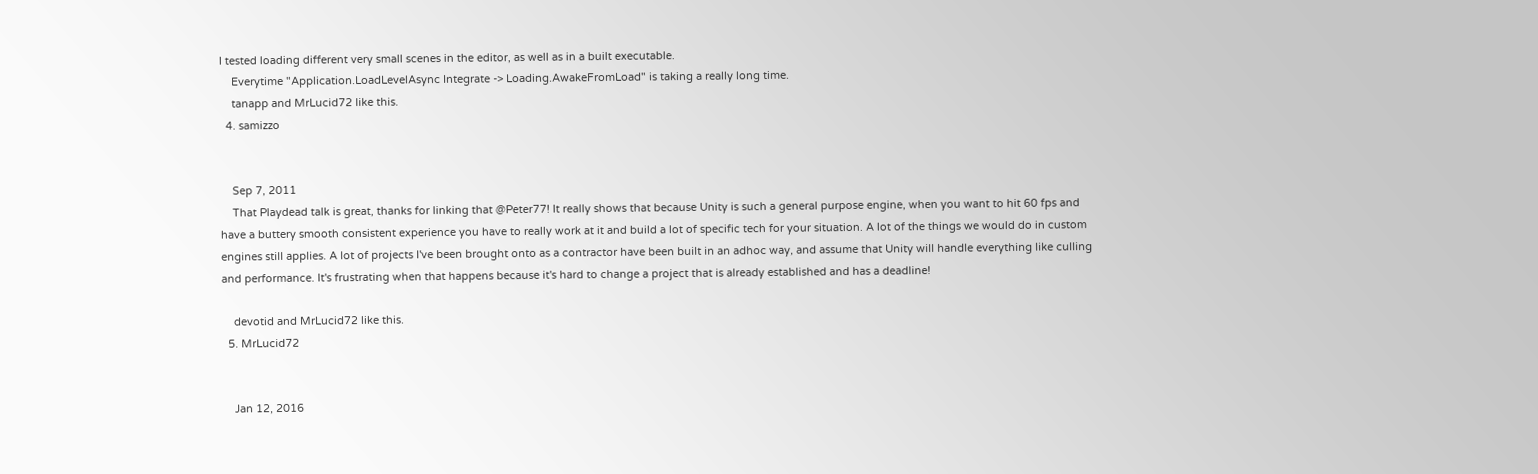I tested loading different very small scenes in the editor, as well as in a built executable.
    Everytime "Application.LoadLevelAsync Integrate -> Loading.AwakeFromLoad" is taking a really long time.
    tanapp and MrLucid72 like this.
  4. samizzo


    Sep 7, 2011
    That Playdead talk is great, thanks for linking that @Peter77! It really shows that because Unity is such a general purpose engine, when you want to hit 60 fps and have a buttery smooth consistent experience you have to really work at it and build a lot of specific tech for your situation. A lot of the things we would do in custom engines still applies. A lot of projects I've been brought onto as a contractor have been built in an adhoc way, and assume that Unity will handle everything like culling and performance. It's frustrating when that happens because it's hard to change a project that is already established and has a deadline!

    devotid and MrLucid72 like this.
  5. MrLucid72


    Jan 12, 2016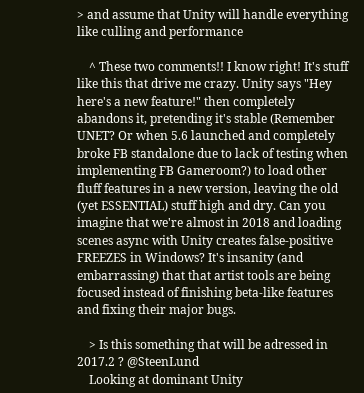> and assume that Unity will handle everything like culling and performance

    ^ These two comments!! I know right! It's stuff like this that drive me crazy. Unity says "Hey here's a new feature!" then completely abandons it, pretending it's stable (Remember UNET? Or when 5.6 launched and completely broke FB standalone due to lack of testing when implementing FB Gameroom?) to load other fluff features in a new version, leaving the old (yet ESSENTIAL) stuff high and dry. Can you imagine that we're almost in 2018 and loading scenes async with Unity creates false-positive FREEZES in Windows? It's insanity (and embarrassing) that that artist tools are being focused instead of finishing beta-like features and fixing their major bugs.

    > Is this something that will be adressed in 2017.2 ? @SteenLund
    Looking at dominant Unity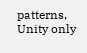patterns, Unity only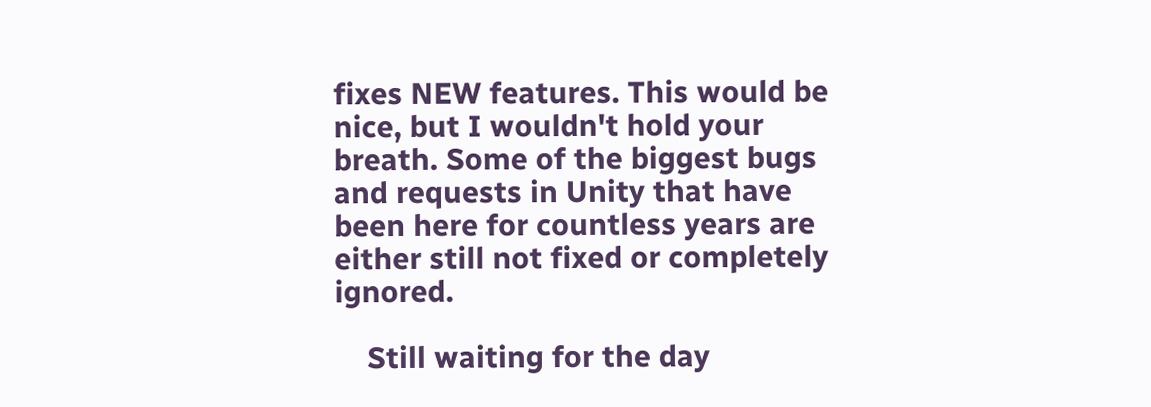fixes NEW features. This would be nice, but I wouldn't hold your breath. Some of the biggest bugs and requests in Unity that have been here for countless years are either still not fixed or completely ignored.

    Still waiting for the day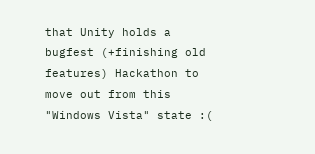that Unity holds a bugfest (+finishing old features) Hackathon to move out from this "Windows Vista" state :(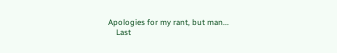Apologies for my rant, but man...
    Last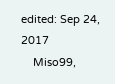edited: Sep 24, 2017
    Miso99,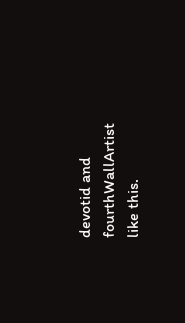devotid and fourthWallArtist like this.